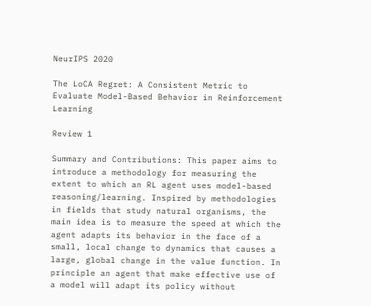NeurIPS 2020

The LoCA Regret: A Consistent Metric to Evaluate Model-Based Behavior in Reinforcement Learning

Review 1

Summary and Contributions: This paper aims to introduce a methodology for measuring the extent to which an RL agent uses model-based reasoning/learning. Inspired by methodologies in fields that study natural organisms, the main idea is to measure the speed at which the agent adapts its behavior in the face of a small, local change to dynamics that causes a large, global change in the value function. In principle an agent that make effective use of a model will adapt its policy without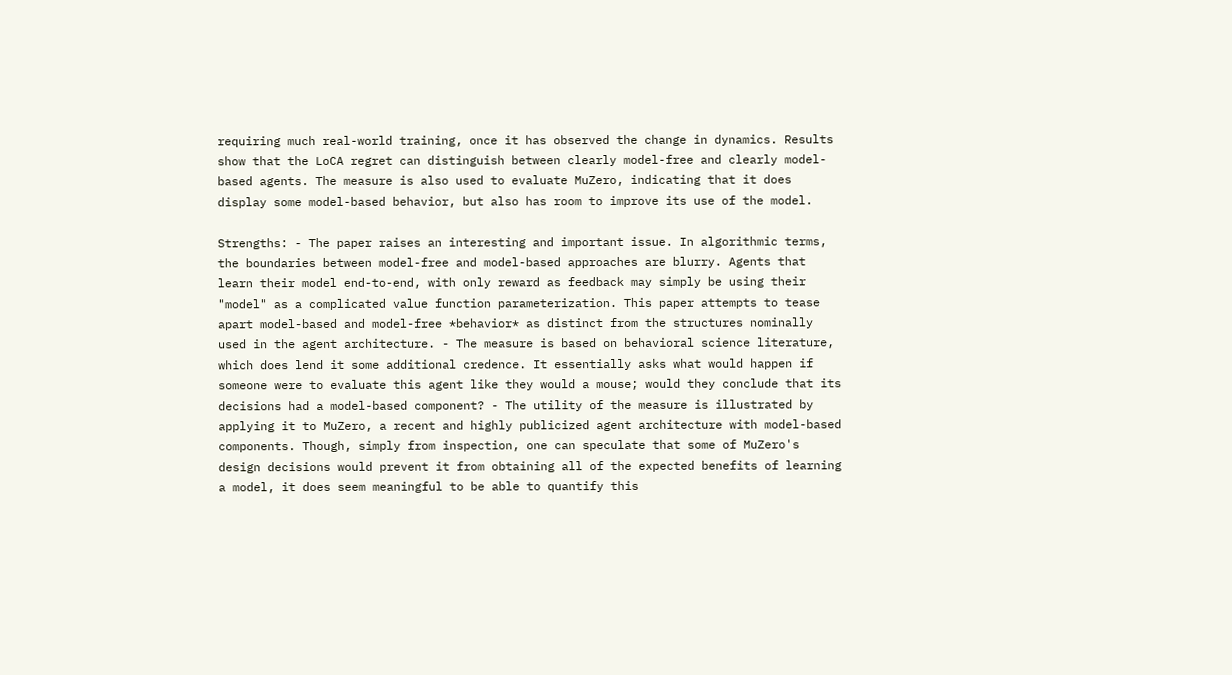requiring much real-world training, once it has observed the change in dynamics. Results show that the LoCA regret can distinguish between clearly model-free and clearly model-based agents. The measure is also used to evaluate MuZero, indicating that it does display some model-based behavior, but also has room to improve its use of the model.

Strengths: - The paper raises an interesting and important issue. In algorithmic terms, the boundaries between model-free and model-based approaches are blurry. Agents that learn their model end-to-end, with only reward as feedback may simply be using their "model" as a complicated value function parameterization. This paper attempts to tease apart model-based and model-free *behavior* as distinct from the structures nominally used in the agent architecture. - The measure is based on behavioral science literature, which does lend it some additional credence. It essentially asks what would happen if someone were to evaluate this agent like they would a mouse; would they conclude that its decisions had a model-based component? - The utility of the measure is illustrated by applying it to MuZero, a recent and highly publicized agent architecture with model-based components. Though, simply from inspection, one can speculate that some of MuZero's design decisions would prevent it from obtaining all of the expected benefits of learning a model, it does seem meaningful to be able to quantify this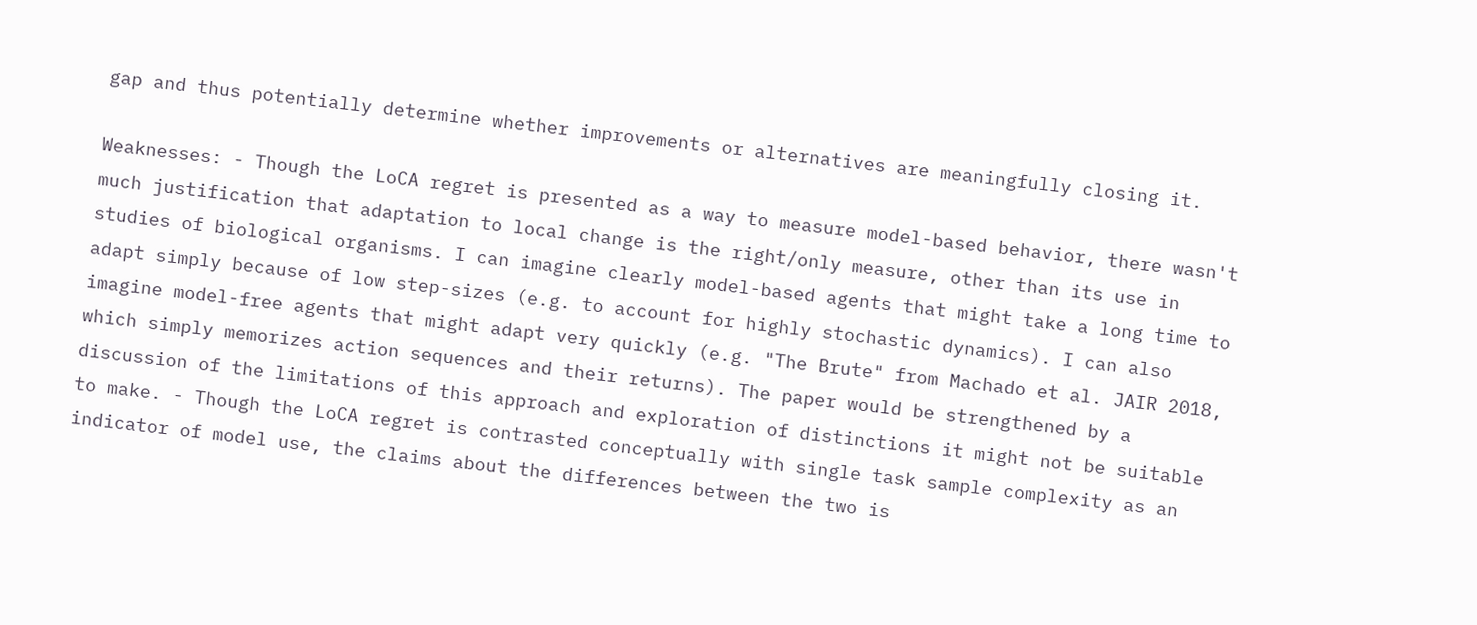gap and thus potentially determine whether improvements or alternatives are meaningfully closing it.

Weaknesses: - Though the LoCA regret is presented as a way to measure model-based behavior, there wasn't much justification that adaptation to local change is the right/only measure, other than its use in studies of biological organisms. I can imagine clearly model-based agents that might take a long time to adapt simply because of low step-sizes (e.g. to account for highly stochastic dynamics). I can also imagine model-free agents that might adapt very quickly (e.g. "The Brute" from Machado et al. JAIR 2018, which simply memorizes action sequences and their returns). The paper would be strengthened by a discussion of the limitations of this approach and exploration of distinctions it might not be suitable to make. - Though the LoCA regret is contrasted conceptually with single task sample complexity as an indicator of model use, the claims about the differences between the two is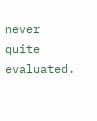never quite evaluated.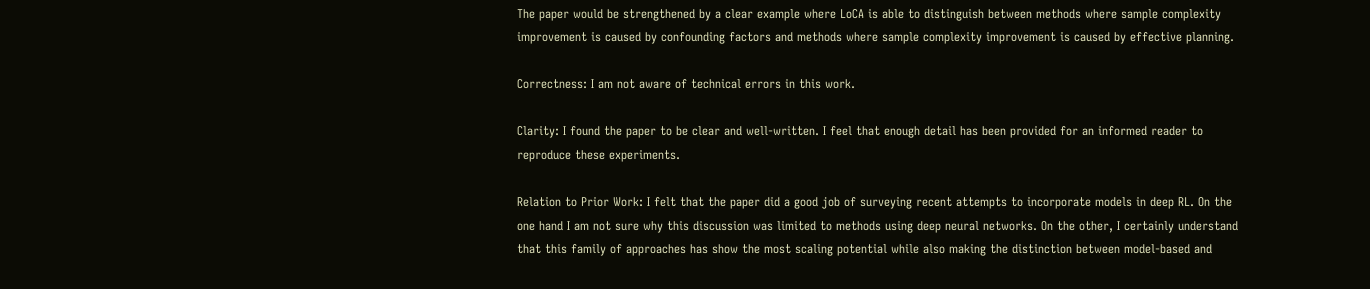The paper would be strengthened by a clear example where LoCA is able to distinguish between methods where sample complexity improvement is caused by confounding factors and methods where sample complexity improvement is caused by effective planning.

Correctness: I am not aware of technical errors in this work.

Clarity: I found the paper to be clear and well-written. I feel that enough detail has been provided for an informed reader to reproduce these experiments.

Relation to Prior Work: I felt that the paper did a good job of surveying recent attempts to incorporate models in deep RL. On the one hand I am not sure why this discussion was limited to methods using deep neural networks. On the other, I certainly understand that this family of approaches has show the most scaling potential while also making the distinction between model-based and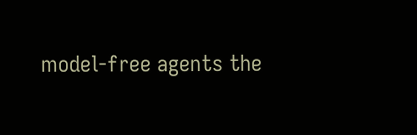model-free agents the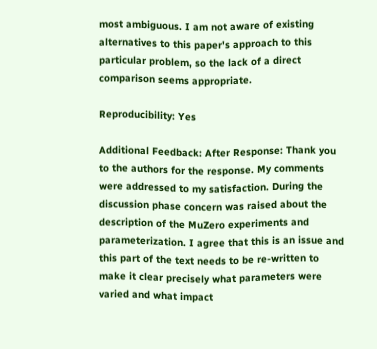most ambiguous. I am not aware of existing alternatives to this paper's approach to this particular problem, so the lack of a direct comparison seems appropriate.

Reproducibility: Yes

Additional Feedback: After Response: Thank you to the authors for the response. My comments were addressed to my satisfaction. During the discussion phase concern was raised about the description of the MuZero experiments and parameterization. I agree that this is an issue and this part of the text needs to be re-written to make it clear precisely what parameters were varied and what impact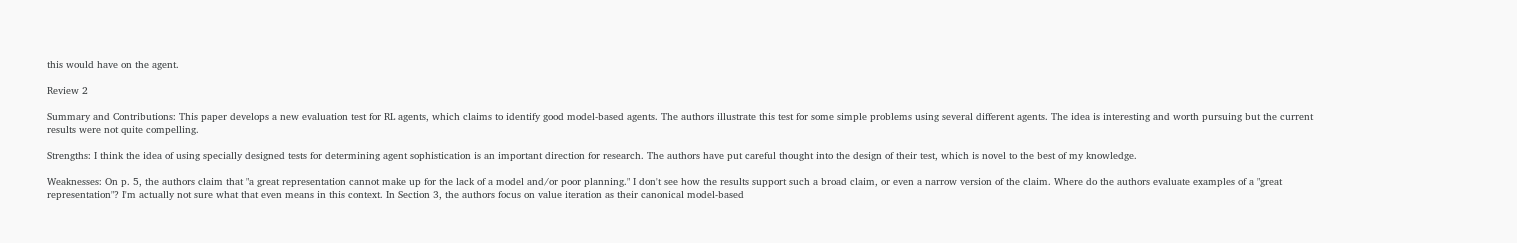this would have on the agent.

Review 2

Summary and Contributions: This paper develops a new evaluation test for RL agents, which claims to identify good model-based agents. The authors illustrate this test for some simple problems using several different agents. The idea is interesting and worth pursuing but the current results were not quite compelling.

Strengths: I think the idea of using specially designed tests for determining agent sophistication is an important direction for research. The authors have put careful thought into the design of their test, which is novel to the best of my knowledge.

Weaknesses: On p. 5, the authors claim that "a great representation cannot make up for the lack of a model and/or poor planning." I don't see how the results support such a broad claim, or even a narrow version of the claim. Where do the authors evaluate examples of a "great representation"? I'm actually not sure what that even means in this context. In Section 3, the authors focus on value iteration as their canonical model-based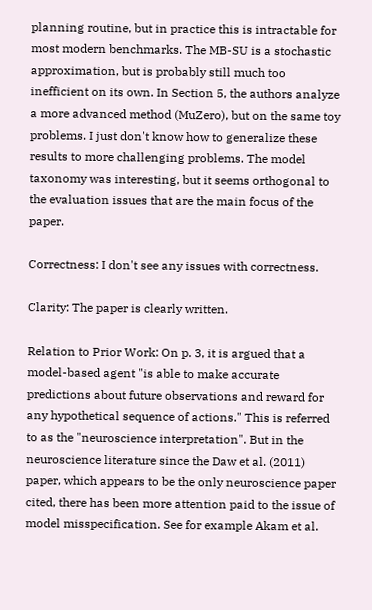planning routine, but in practice this is intractable for most modern benchmarks. The MB-SU is a stochastic approximation, but is probably still much too inefficient on its own. In Section 5, the authors analyze a more advanced method (MuZero), but on the same toy problems. I just don't know how to generalize these results to more challenging problems. The model taxonomy was interesting, but it seems orthogonal to the evaluation issues that are the main focus of the paper.

Correctness: I don't see any issues with correctness.

Clarity: The paper is clearly written.

Relation to Prior Work: On p. 3, it is argued that a model-based agent "is able to make accurate predictions about future observations and reward for any hypothetical sequence of actions." This is referred to as the "neuroscience interpretation". But in the neuroscience literature since the Daw et al. (2011) paper, which appears to be the only neuroscience paper cited, there has been more attention paid to the issue of model misspecification. See for example Akam et al.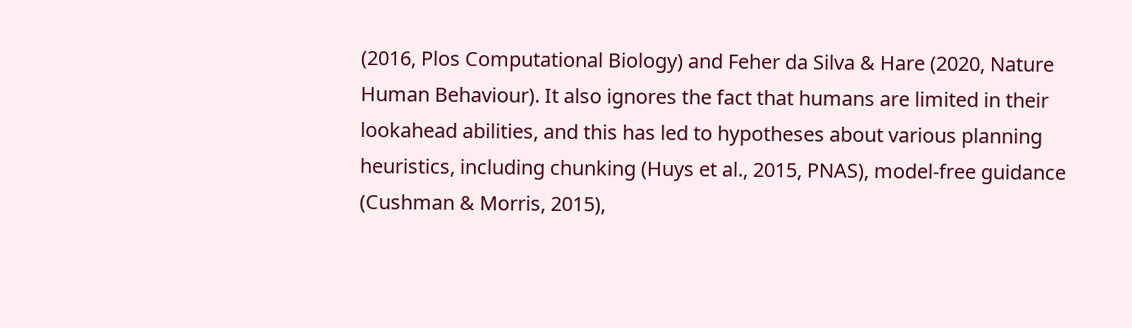(2016, Plos Computational Biology) and Feher da Silva & Hare (2020, Nature Human Behaviour). It also ignores the fact that humans are limited in their lookahead abilities, and this has led to hypotheses about various planning heuristics, including chunking (Huys et al., 2015, PNAS), model-free guidance (Cushman & Morris, 2015),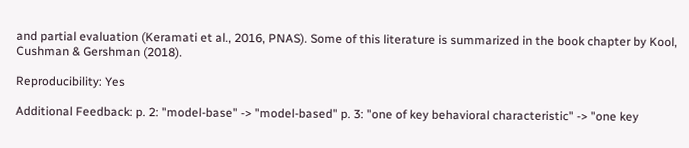and partial evaluation (Keramati et al., 2016, PNAS). Some of this literature is summarized in the book chapter by Kool, Cushman & Gershman (2018).

Reproducibility: Yes

Additional Feedback: p. 2: "model-base" -> "model-based" p. 3: "one of key behavioral characteristic" -> "one key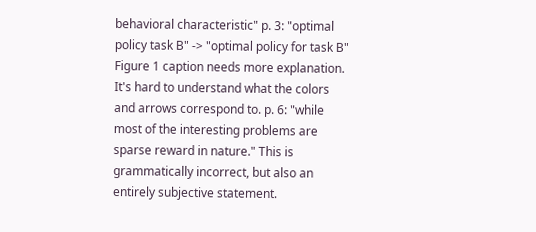behavioral characteristic" p. 3: "optimal policy task B" -> "optimal policy for task B" Figure 1 caption needs more explanation. It's hard to understand what the colors and arrows correspond to. p. 6: "while most of the interesting problems are sparse reward in nature." This is grammatically incorrect, but also an entirely subjective statement.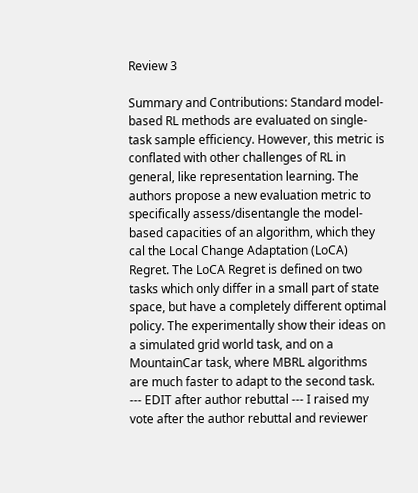Review 3

Summary and Contributions: Standard model-based RL methods are evaluated on single-task sample efficiency. However, this metric is conflated with other challenges of RL in general, like representation learning. The authors propose a new evaluation metric to specifically assess/disentangle the model-based capacities of an algorithm, which they cal the Local Change Adaptation (LoCA) Regret. The LoCA Regret is defined on two tasks which only differ in a small part of state space, but have a completely different optimal policy. The experimentally show their ideas on a simulated grid world task, and on a MountainCar task, where MBRL algorithms are much faster to adapt to the second task. --- EDIT after author rebuttal --- I raised my vote after the author rebuttal and reviewer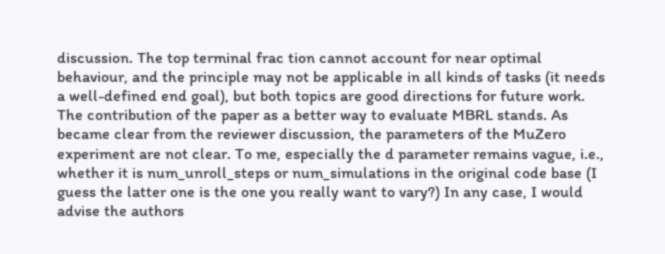discussion. The top terminal frac tion cannot account for near optimal behaviour, and the principle may not be applicable in all kinds of tasks (it needs a well-defined end goal), but both topics are good directions for future work. The contribution of the paper as a better way to evaluate MBRL stands. As became clear from the reviewer discussion, the parameters of the MuZero experiment are not clear. To me, especially the d parameter remains vague, i.e., whether it is num_unroll_steps or num_simulations in the original code base (I guess the latter one is the one you really want to vary?) In any case, I would advise the authors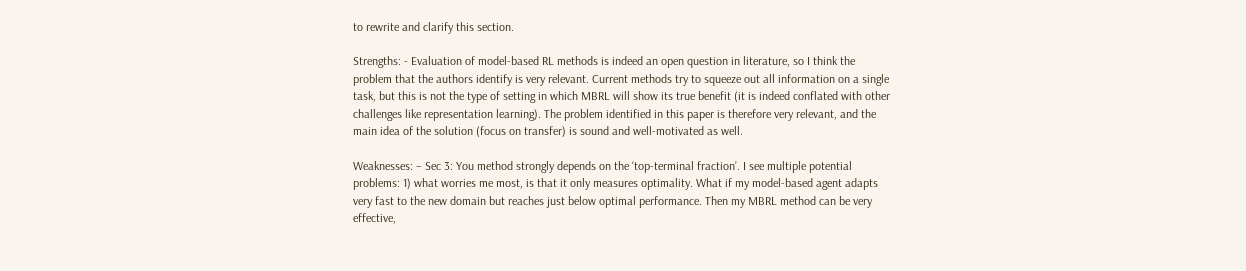to rewrite and clarify this section.

Strengths: - Evaluation of model-based RL methods is indeed an open question in literature, so I think the problem that the authors identify is very relevant. Current methods try to squeeze out all information on a single task, but this is not the type of setting in which MBRL will show its true benefit (it is indeed conflated with other challenges like representation learning). The problem identified in this paper is therefore very relevant, and the main idea of the solution (focus on transfer) is sound and well-motivated as well.

Weaknesses: – Sec 3: You method strongly depends on the ‘top-terminal fraction’. I see multiple potential problems: 1) what worries me most, is that it only measures optimality. What if my model-based agent adapts very fast to the new domain but reaches just below optimal performance. Then my MBRL method can be very effective,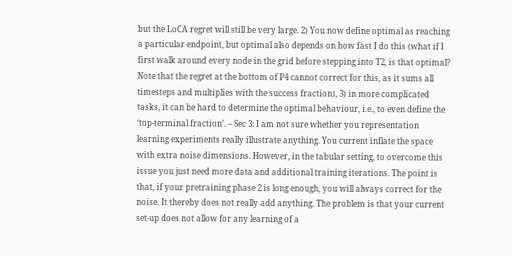but the LoCA regret will still be very large. 2) You now define optimal as reaching a particular endpoint, but optimal also depends on how fast I do this (what if I first walk around every node in the grid before stepping into T2, is that optimal? Note that the regret at the bottom of P4 cannot correct for this, as it sums all timesteps and multiplies with the success fraction), 3) in more complicated tasks, it can be hard to determine the optimal behaviour, i.e., to even define the ‘top-terminal fraction’. – Sec 3: I am not sure whether you representation learning experiments really illustrate anything. You current inflate the space with extra noise dimensions. However, in the tabular setting, to overcome this issue you just need more data and additional training iterations. The point is that, if your pretraining phase 2 is long enough, you will always correct for the noise. It thereby does not really add anything. The problem is that your current set-up does not allow for any learning of a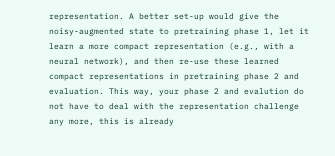representation. A better set-up would give the noisy-augmented state to pretraining phase 1, let it learn a more compact representation (e.g., with a neural network), and then re-use these learned compact representations in pretraining phase 2 and evaluation. This way, your phase 2 and evalution do not have to deal with the representation challenge any more, this is already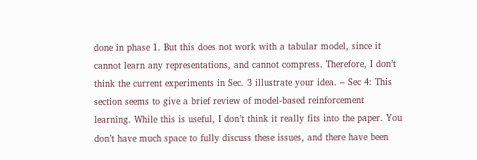done in phase 1. But this does not work with a tabular model, since it cannot learn any representations, and cannot compress. Therefore, I don’t think the current experiments in Sec. 3 illustrate your idea. – Sec 4: This section seems to give a brief review of model-based reinforcement learning. While this is useful, I don’t think it really fits into the paper. You don’t have much space to fully discuss these issues, and there have been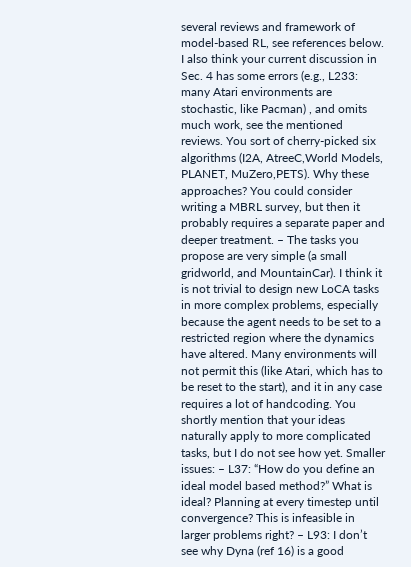several reviews and framework of model-based RL, see references below. I also think your current discussion in Sec. 4 has some errors (e.g., L233: many Atari environments are stochastic, like Pacman) , and omits much work, see the mentioned reviews. You sort of cherry-picked six algorithms (I2A, AtreeC,World Models, PLANET, MuZero,PETS). Why these approaches? You could consider writing a MBRL survey, but then it probably requires a separate paper and deeper treatment. – The tasks you propose are very simple (a small gridworld, and MountainCar). I think it is not trivial to design new LoCA tasks in more complex problems, especially because the agent needs to be set to a restricted region where the dynamics have altered. Many environments will not permit this (like Atari, which has to be reset to the start), and it in any case requires a lot of handcoding. You shortly mention that your ideas naturally apply to more complicated tasks, but I do not see how yet. Smaller issues: – L37: “How do you define an ideal model based method?” What is ideal? Planning at every timestep until convergence? This is infeasible in larger problems right? – L93: I don’t see why Dyna (ref 16) is a good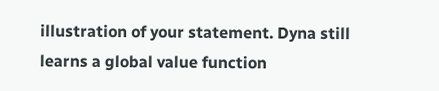illustration of your statement. Dyna still learns a global value function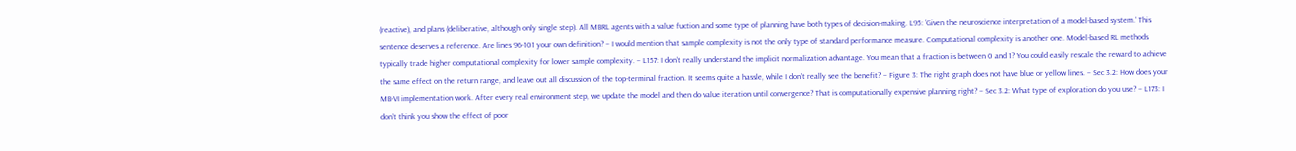(reactive), and plans (deliberative, although only single step). All MBRL agents with a value fuction and some type of planning have both types of decision-making. L95: ‘Given the neuroscience interpretation of a model-based system.’ This sentence deserves a reference. Are lines 96-101 your own definition? – I would mention that sample complexity is not the only type of standard performance measure. Computational complexity is another one. Model-based RL methods typically trade higher computational complexity for lower sample complexity. – L157: I don’t really understand the implicit normalization advantage. You mean that a fraction is between 0 and 1? You could easily rescale the reward to achieve the same effect on the return range, and leave out all discussion of the top-terminal fraction. It seems quite a hassle, while I don’t really see the benefit? – Figure 3: The right graph does not have blue or yellow lines. – Sec 3.2: How does your MB-VI implementation work. After every real environment step, we update the model and then do value iteration until convergence? That is computationally expensive planning right? – Sec 3.2: What type of exploration do you use? – L173: I don’t think you show the effect of poor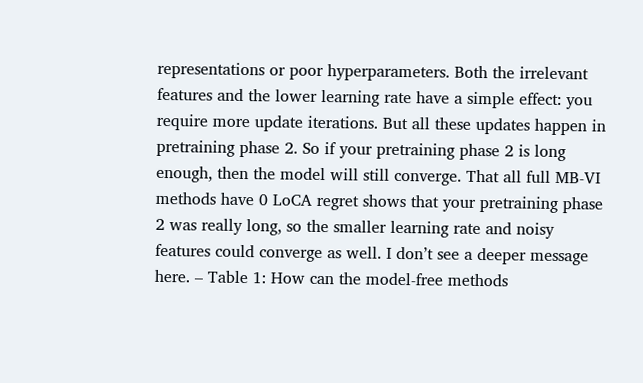representations or poor hyperparameters. Both the irrelevant features and the lower learning rate have a simple effect: you require more update iterations. But all these updates happen in pretraining phase 2. So if your pretraining phase 2 is long enough, then the model will still converge. That all full MB-VI methods have 0 LoCA regret shows that your pretraining phase 2 was really long, so the smaller learning rate and noisy features could converge as well. I don’t see a deeper message here. – Table 1: How can the model-free methods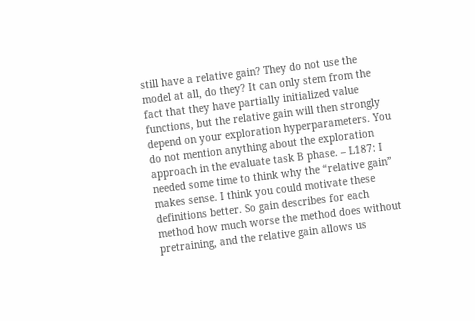still have a relative gain? They do not use the model at all, do they? It can only stem from the fact that they have partially initialized value functions, but the relative gain will then strongly depend on your exploration hyperparameters. You do not mention anything about the exploration approach in the evaluate task B phase. – L187: I needed some time to think why the “relative gain” makes sense. I think you could motivate these definitions better. So gain describes for each method how much worse the method does without pretraining, and the relative gain allows us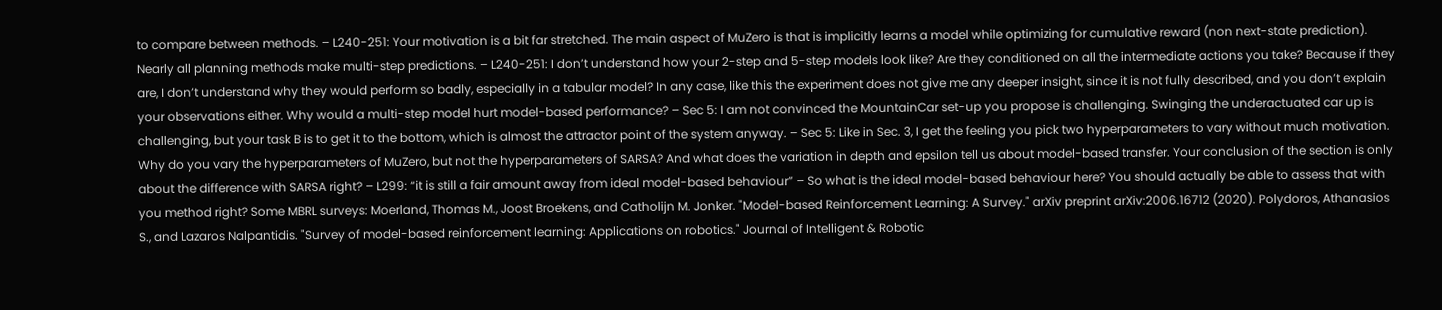to compare between methods. – L240-251: Your motivation is a bit far stretched. The main aspect of MuZero is that is implicitly learns a model while optimizing for cumulative reward (non next-state prediction). Nearly all planning methods make multi-step predictions. – L240-251: I don’t understand how your 2-step and 5-step models look like? Are they conditioned on all the intermediate actions you take? Because if they are, I don’t understand why they would perform so badly, especially in a tabular model? In any case, like this the experiment does not give me any deeper insight, since it is not fully described, and you don’t explain your observations either. Why would a multi-step model hurt model-based performance? – Sec 5: I am not convinced the MountainCar set-up you propose is challenging. Swinging the underactuated car up is challenging, but your task B is to get it to the bottom, which is almost the attractor point of the system anyway. – Sec 5: Like in Sec. 3, I get the feeling you pick two hyperparameters to vary without much motivation. Why do you vary the hyperparameters of MuZero, but not the hyperparameters of SARSA? And what does the variation in depth and epsilon tell us about model-based transfer. Your conclusion of the section is only about the difference with SARSA right? – L299: “it is still a fair amount away from ideal model-based behaviour” – So what is the ideal model-based behaviour here? You should actually be able to assess that with you method right? Some MBRL surveys: Moerland, Thomas M., Joost Broekens, and Catholijn M. Jonker. "Model-based Reinforcement Learning: A Survey." arXiv preprint arXiv:2006.16712 (2020). Polydoros, Athanasios S., and Lazaros Nalpantidis. "Survey of model-based reinforcement learning: Applications on robotics." Journal of Intelligent & Robotic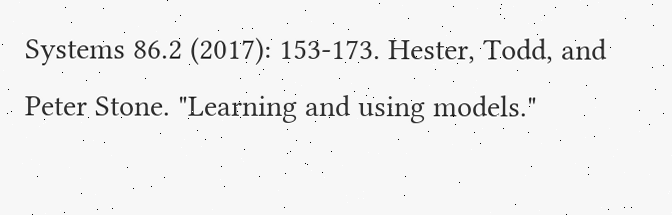Systems 86.2 (2017): 153-173. Hester, Todd, and Peter Stone. "Learning and using models."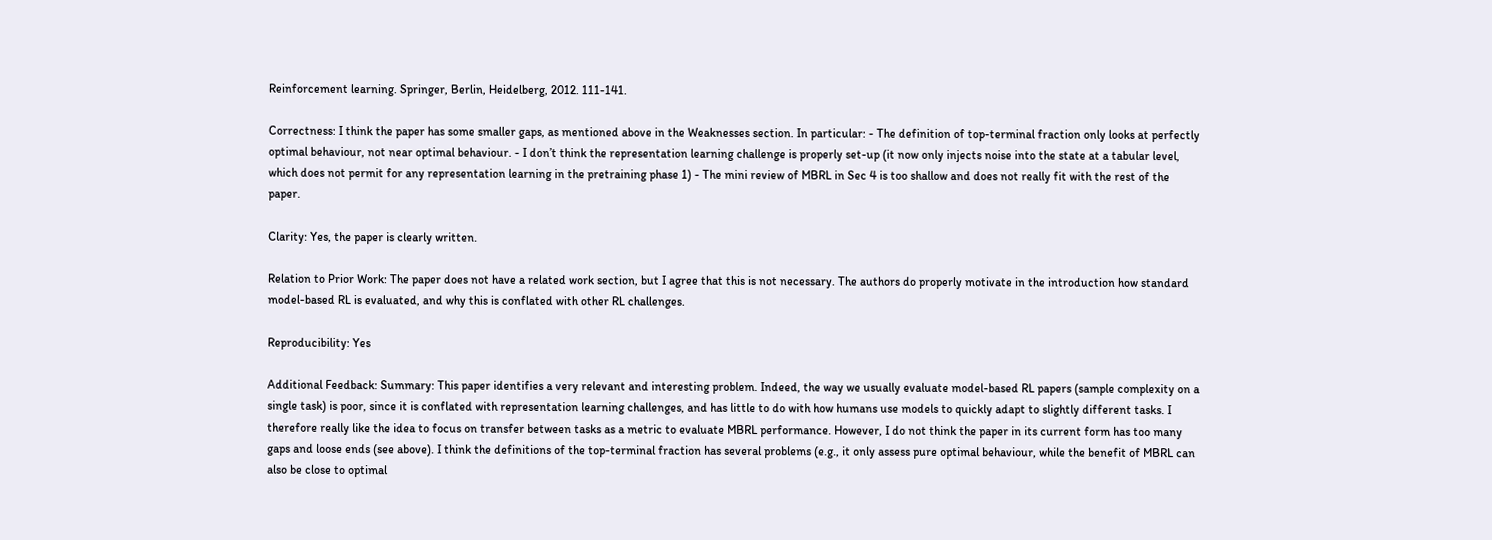Reinforcement learning. Springer, Berlin, Heidelberg, 2012. 111-141.

Correctness: I think the paper has some smaller gaps, as mentioned above in the Weaknesses section. In particular: - The definition of top-terminal fraction only looks at perfectly optimal behaviour, not near optimal behaviour. - I don’t think the representation learning challenge is properly set-up (it now only injects noise into the state at a tabular level, which does not permit for any representation learning in the pretraining phase 1) - The mini review of MBRL in Sec 4 is too shallow and does not really fit with the rest of the paper.

Clarity: Yes, the paper is clearly written.

Relation to Prior Work: The paper does not have a related work section, but I agree that this is not necessary. The authors do properly motivate in the introduction how standard model-based RL is evaluated, and why this is conflated with other RL challenges.

Reproducibility: Yes

Additional Feedback: Summary: This paper identifies a very relevant and interesting problem. Indeed, the way we usually evaluate model-based RL papers (sample complexity on a single task) is poor, since it is conflated with representation learning challenges, and has little to do with how humans use models to quickly adapt to slightly different tasks. I therefore really like the idea to focus on transfer between tasks as a metric to evaluate MBRL performance. However, I do not think the paper in its current form has too many gaps and loose ends (see above). I think the definitions of the top-terminal fraction has several problems (e.g., it only assess pure optimal behaviour, while the benefit of MBRL can also be close to optimal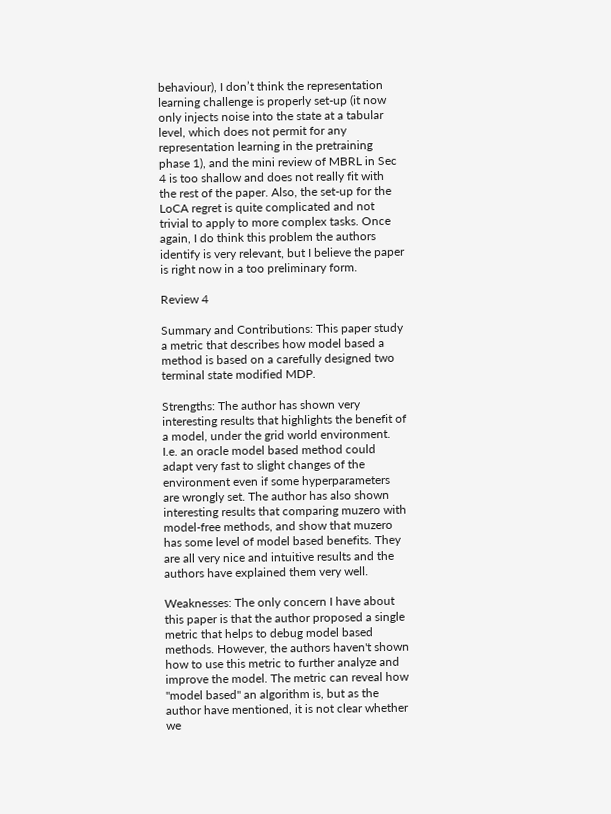behaviour), I don’t think the representation learning challenge is properly set-up (it now only injects noise into the state at a tabular level, which does not permit for any representation learning in the pretraining phase 1), and the mini review of MBRL in Sec 4 is too shallow and does not really fit with the rest of the paper. Also, the set-up for the LoCA regret is quite complicated and not trivial to apply to more complex tasks. Once again, I do think this problem the authors identify is very relevant, but I believe the paper is right now in a too preliminary form.

Review 4

Summary and Contributions: This paper study a metric that describes how model based a method is based on a carefully designed two terminal state modified MDP.

Strengths: The author has shown very interesting results that highlights the benefit of a model, under the grid world environment. I.e. an oracle model based method could adapt very fast to slight changes of the environment even if some hyperparameters are wrongly set. The author has also shown interesting results that comparing muzero with model-free methods, and show that muzero has some level of model based benefits. They are all very nice and intuitive results and the authors have explained them very well.

Weaknesses: The only concern I have about this paper is that the author proposed a single metric that helps to debug model based methods. However, the authors haven't shown how to use this metric to further analyze and improve the model. The metric can reveal how "model based" an algorithm is, but as the author have mentioned, it is not clear whether we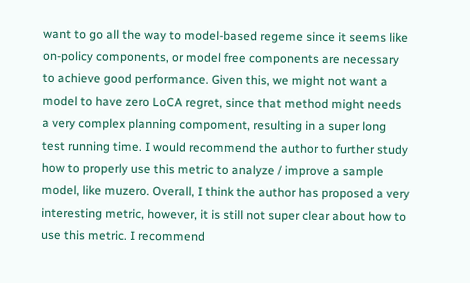want to go all the way to model-based regeme since it seems like on-policy components, or model free components are necessary to achieve good performance. Given this, we might not want a model to have zero LoCA regret, since that method might needs a very complex planning compoment, resulting in a super long test running time. I would recommend the author to further study how to properly use this metric to analyze / improve a sample model, like muzero. Overall, I think the author has proposed a very interesting metric, however, it is still not super clear about how to use this metric. I recommend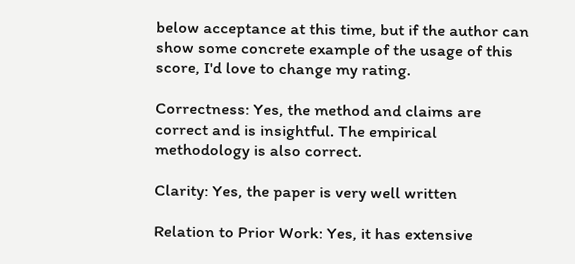below acceptance at this time, but if the author can show some concrete example of the usage of this score, I'd love to change my rating.

Correctness: Yes, the method and claims are correct and is insightful. The empirical methodology is also correct.

Clarity: Yes, the paper is very well written

Relation to Prior Work: Yes, it has extensive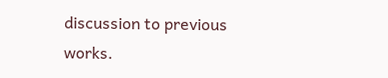discussion to previous works.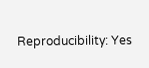Reproducibility: Yes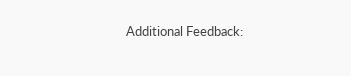Additional Feedback: